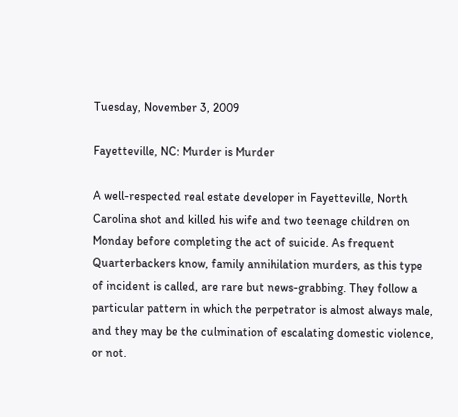Tuesday, November 3, 2009

Fayetteville, NC: Murder is Murder

A well-respected real estate developer in Fayetteville, North Carolina shot and killed his wife and two teenage children on Monday before completing the act of suicide. As frequent Quarterbackers know, family annihilation murders, as this type of incident is called, are rare but news-grabbing. They follow a particular pattern in which the perpetrator is almost always male, and they may be the culmination of escalating domestic violence, or not.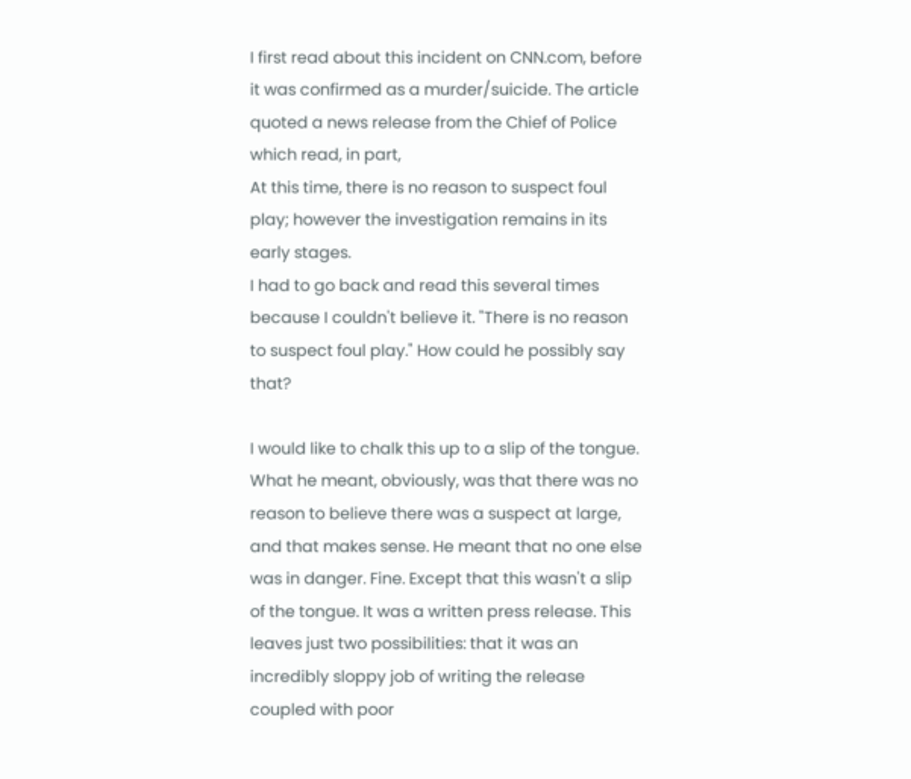I first read about this incident on CNN.com, before it was confirmed as a murder/suicide. The article quoted a news release from the Chief of Police which read, in part,
At this time, there is no reason to suspect foul play; however the investigation remains in its early stages.
I had to go back and read this several times because I couldn't believe it. "There is no reason to suspect foul play." How could he possibly say that?

I would like to chalk this up to a slip of the tongue. What he meant, obviously, was that there was no reason to believe there was a suspect at large, and that makes sense. He meant that no one else was in danger. Fine. Except that this wasn't a slip of the tongue. It was a written press release. This leaves just two possibilities: that it was an incredibly sloppy job of writing the release coupled with poor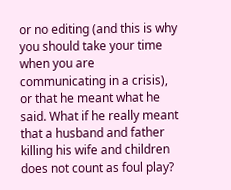or no editing (and this is why you should take your time when you are communicating in a crisis), or that he meant what he said. What if he really meant that a husband and father killing his wife and children does not count as foul play?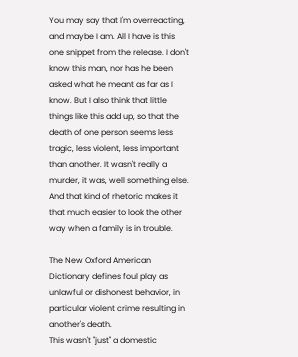You may say that I'm overreacting, and maybe I am. All I have is this one snippet from the release. I don't know this man, nor has he been asked what he meant as far as I know. But I also think that little things like this add up, so that the death of one person seems less tragic, less violent, less important than another. It wasn't really a murder, it was, well something else. And that kind of rhetoric makes it that much easier to look the other way when a family is in trouble.

The New Oxford American Dictionary defines foul play as
unlawful or dishonest behavior, in particular violent crime resulting in another's death.
This wasn't "just" a domestic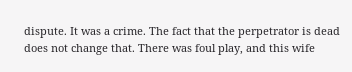dispute. It was a crime. The fact that the perpetrator is dead does not change that. There was foul play, and this wife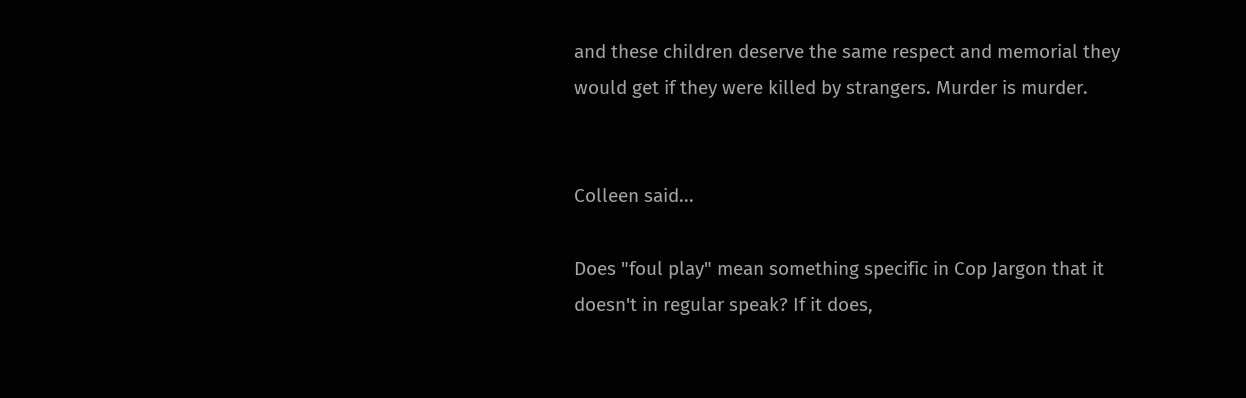and these children deserve the same respect and memorial they would get if they were killed by strangers. Murder is murder.


Colleen said...

Does "foul play" mean something specific in Cop Jargon that it doesn't in regular speak? If it does,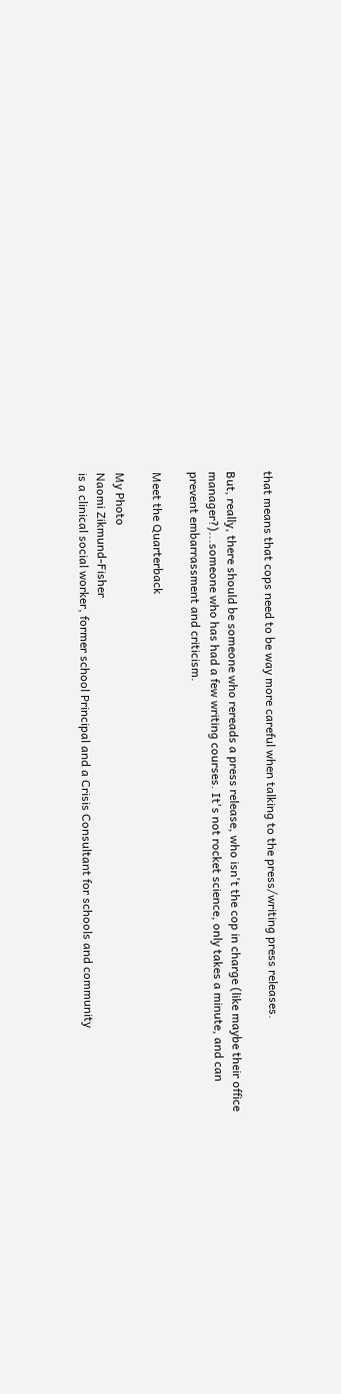that means that cops need to be way more careful when talking to the press/writing press releases.

But, really, there should be someone who rereads a press release, who isn't the cop in charge (like maybe their office manager?)...someone who has had a few writing courses. It's not rocket science, only takes a minute, and can prevent embarrassment and criticism.

Meet the Quarterback

My Photo
Naomi Zikmund-Fisher
is a clinical social worker, former school Principal and a Crisis Consultant for schools and community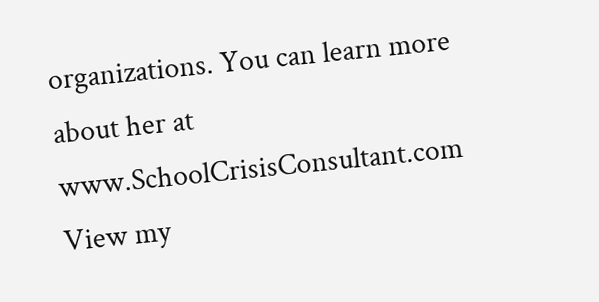organizations. You can learn more about her at www.SchoolCrisisConsultant.com
View my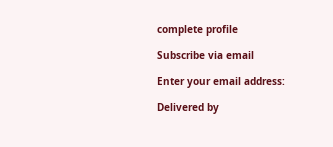complete profile

Subscribe via email

Enter your email address:

Delivered by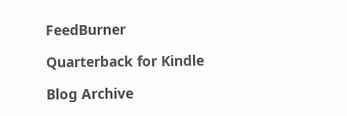FeedBurner

Quarterback for Kindle

Blog Archive